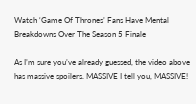Watch ‘Game Of Thrones’ Fans Have Mental Breakdowns Over The Season 5 Finale

As I’m sure you’ve already guessed, the video above has massive spoilers. MASSIVE I tell you, MASSIVE!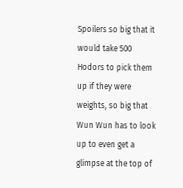Spoilers so big that it would take 500 Hodors to pick them up if they were weights, so big that Wun Wun has to look up to even get a glimpse at the top of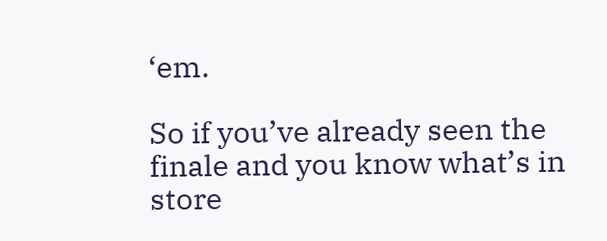‘em.

So if you’ve already seen the finale and you know what’s in store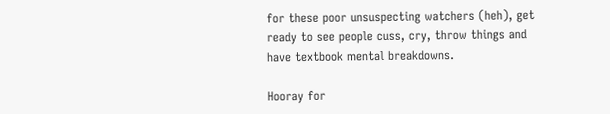for these poor unsuspecting watchers (heh), get ready to see people cuss, cry, throw things and have textbook mental breakdowns.

Hooray for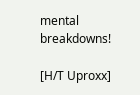mental breakdowns!

[H/T Uproxx]